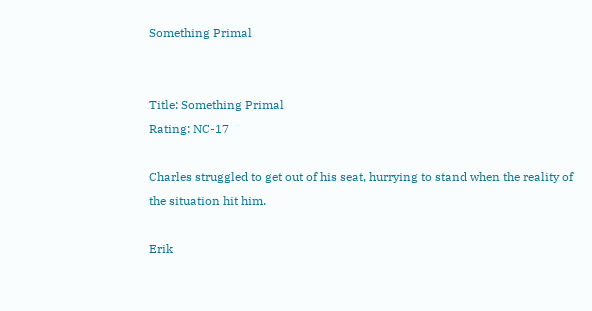Something Primal


Title: Something Primal
Rating: NC-17

Charles struggled to get out of his seat, hurrying to stand when the reality of the situation hit him.

Erik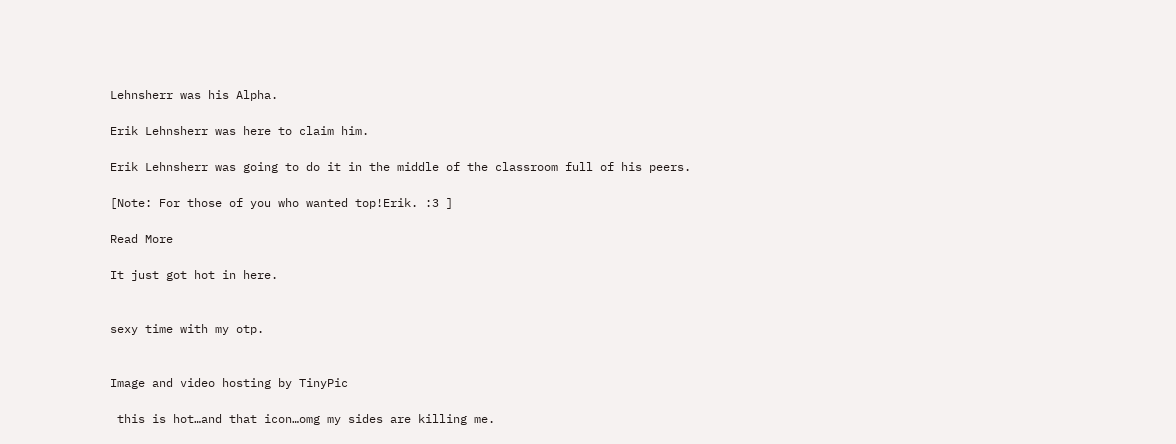Lehnsherr was his Alpha.

Erik Lehnsherr was here to claim him.

Erik Lehnsherr was going to do it in the middle of the classroom full of his peers.

[Note: For those of you who wanted top!Erik. :3 ]

Read More

It just got hot in here.


sexy time with my otp.


Image and video hosting by TinyPic

 this is hot…and that icon…omg my sides are killing me.